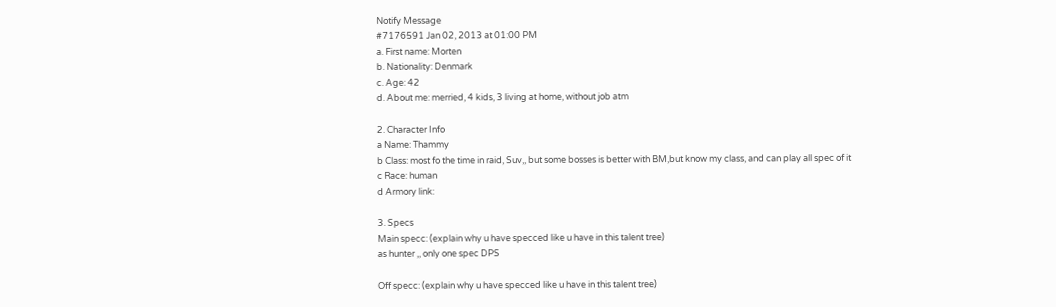Notify Message
#7176591 Jan 02, 2013 at 01:00 PM
a. First name: Morten
b. Nationality: Denmark
c. Age: 42
d. About me: merried, 4 kids, 3 living at home, without job atm

2. Character Info
a Name: Thammy
b Class: most fo the time in raid, Suv,, but some bosses is better with BM,but know my class, and can play all spec of it
c Race: human
d Armory link:

3. Specs
Main specc: (explain why u have specced like u have in this talent tree)
as hunter ,, only one spec DPS

Off specc: (explain why u have specced like u have in this talent tree)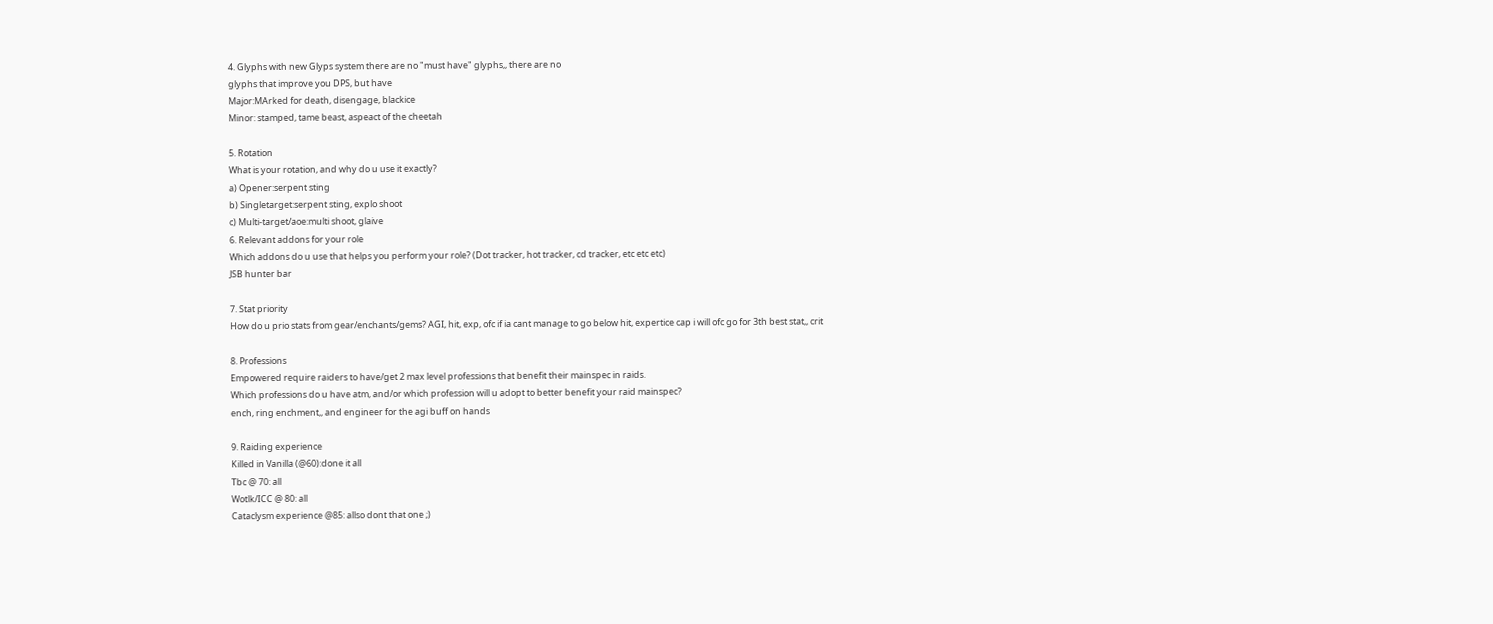4. Glyphs with new Glyps system there are no "must have" glyphs,, there are no
glyphs that improve you DPS, but have
Major:MArked for death, disengage, blackice
Minor: stamped, tame beast, aspeact of the cheetah

5. Rotation
What is your rotation, and why do u use it exactly?
a) Opener:serpent sting
b) Singletarget:serpent sting, explo shoot
c) Multi-target/aoe:multi shoot, glaive
6. Relevant addons for your role
Which addons do u use that helps you perform your role? (Dot tracker, hot tracker, cd tracker, etc etc etc)
JSB hunter bar

7. Stat priority
How do u prio stats from gear/enchants/gems? AGI, hit, exp, ofc if ia cant manage to go below hit, expertice cap i will ofc go for 3th best stat,, crit

8. Professions
Empowered require raiders to have/get 2 max level professions that benefit their mainspec in raids.
Which professions do u have atm, and/or which profession will u adopt to better benefit your raid mainspec?
ench, ring enchment,, and engineer for the agi buff on hands

9. Raiding experience
Killed in Vanilla (@60):done it all
Tbc @ 70: all
Wotlk/ICC @ 80: all
Cataclysm experience @85: allso dont that one ;)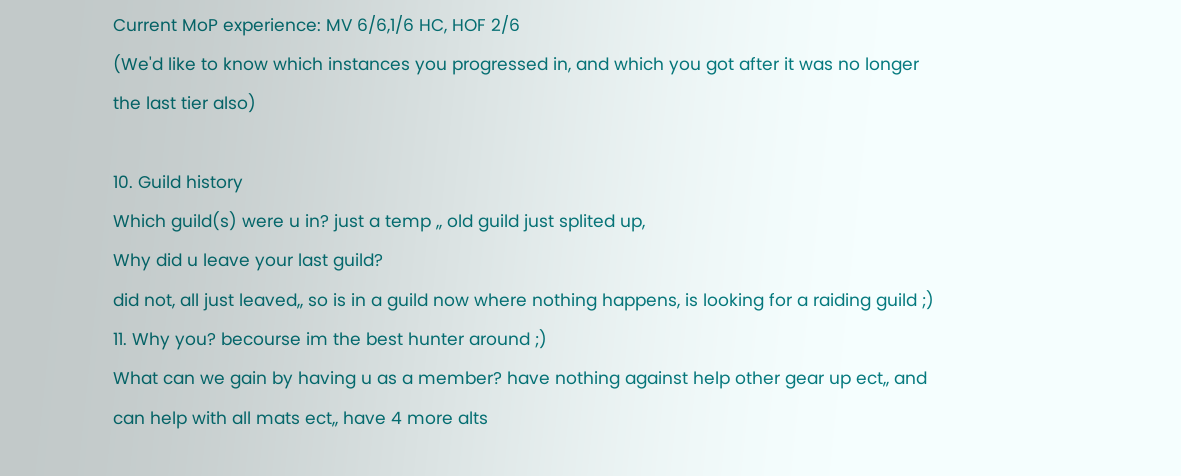Current MoP experience: MV 6/6,1/6 HC, HOF 2/6
(We'd like to know which instances you progressed in, and which you got after it was no longer the last tier also)

10. Guild history
Which guild(s) were u in? just a temp ,, old guild just splited up,
Why did u leave your last guild?
did not, all just leaved,, so is in a guild now where nothing happens, is looking for a raiding guild ;)
11. Why you? becourse im the best hunter around ;)
What can we gain by having u as a member? have nothing against help other gear up ect,, and can help with all mats ect,, have 4 more alts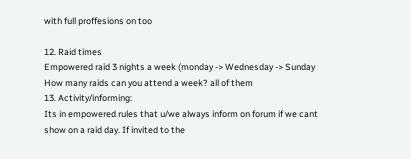with full proffesions on too

12. Raid times
Empowered raid 3 nights a week (monday -> Wednesday -> Sunday How many raids can you attend a week? all of them
13. Activity/informing:
Its in empowered rules that u/we always inform on forum if we cant show on a raid day. If invited to the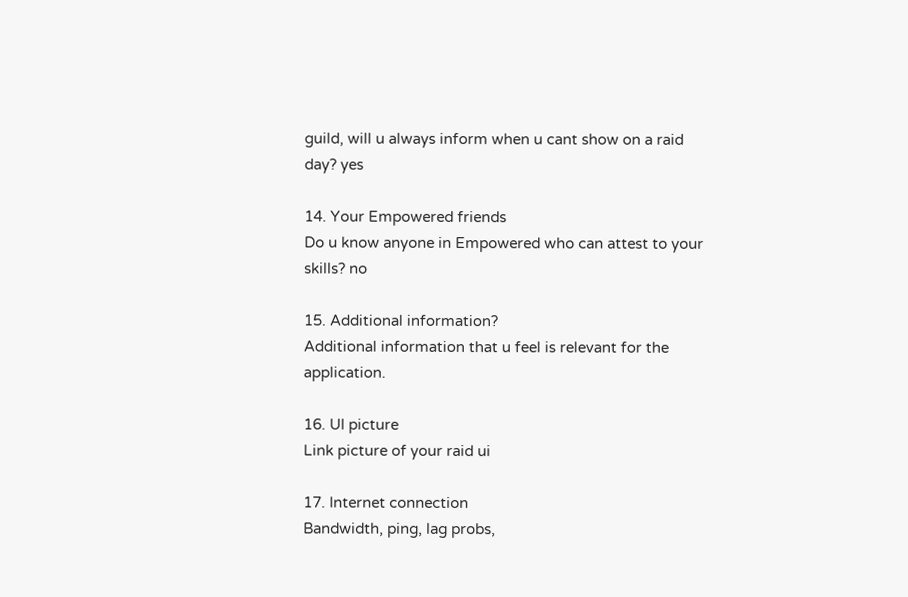guild, will u always inform when u cant show on a raid day? yes

14. Your Empowered friends
Do u know anyone in Empowered who can attest to your skills? no

15. Additional information?
Additional information that u feel is relevant for the application.

16. UI picture
Link picture of your raid ui

17. Internet connection
Bandwidth, ping, lag probs,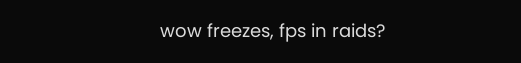wow freezes, fps in raids?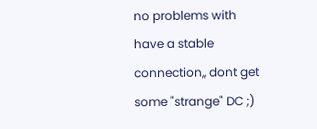no problems with have a stable connection,, dont get some "strange" DC ;)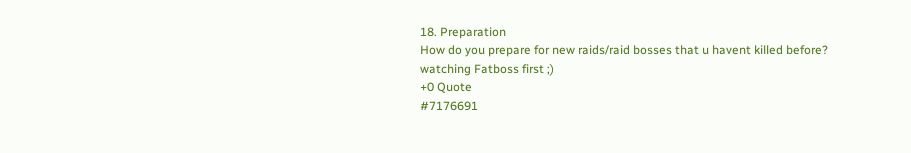18. Preparation
How do you prepare for new raids/raid bosses that u havent killed before?
watching Fatboss first ;)
+0 Quote
#7176691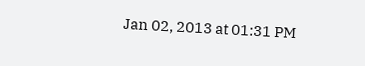Jan 02, 2013 at 01:31 PM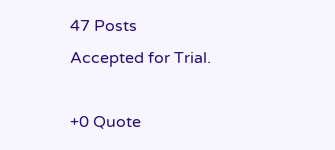47 Posts
Accepted for Trial.

+0 Quote